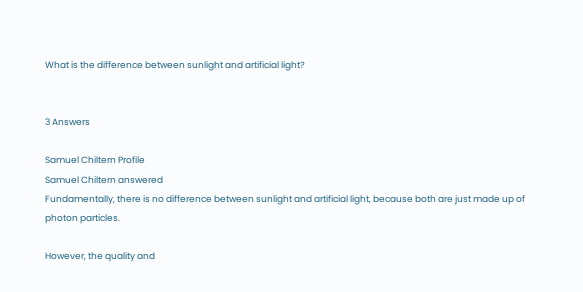What is the difference between sunlight and artificial light?


3 Answers

Samuel Chiltern Profile
Samuel Chiltern answered
Fundamentally, there is no difference between sunlight and artificial light, because both are just made up of photon particles.

However, the quality and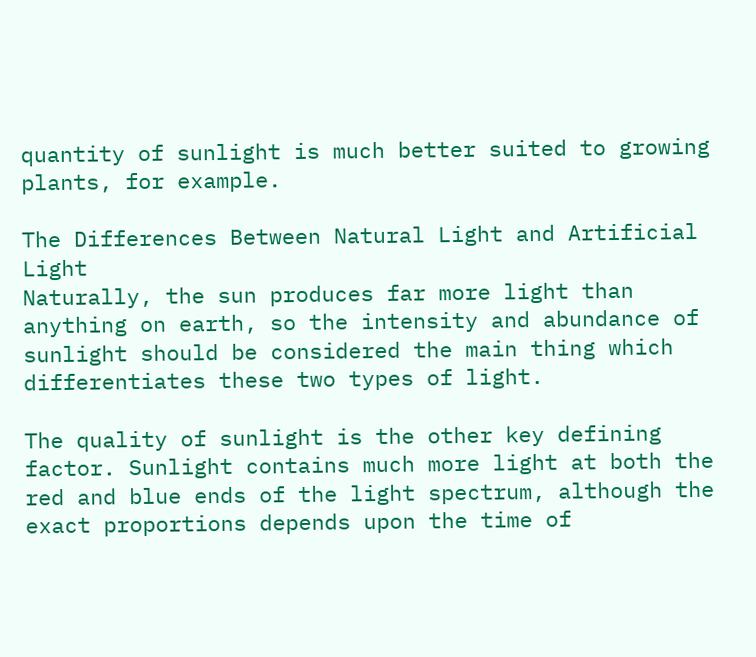quantity of sunlight is much better suited to growing plants, for example.

The Differences Between Natural Light and Artificial Light
Naturally, the sun produces far more light than anything on earth, so the intensity and abundance of sunlight should be considered the main thing which differentiates these two types of light.

The quality of sunlight is the other key defining factor. Sunlight contains much more light at both the red and blue ends of the light spectrum, although the exact proportions depends upon the time of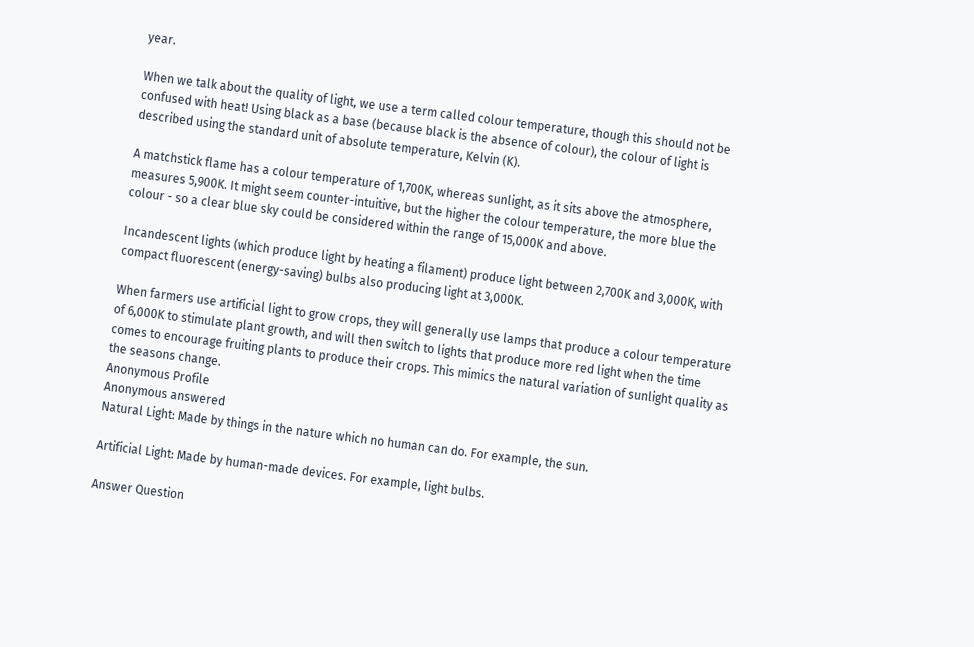year.

When we talk about the quality of light, we use a term called colour temperature, though this should not be confused with heat! Using black as a base (because black is the absence of colour), the colour of light is described using the standard unit of absolute temperature, Kelvin (K).

A matchstick flame has a colour temperature of 1,700K, whereas sunlight, as it sits above the atmosphere, measures 5,900K. It might seem counter-intuitive, but the higher the colour temperature, the more blue the colour - so a clear blue sky could be considered within the range of 15,000K and above.

Incandescent lights (which produce light by heating a filament) produce light between 2,700K and 3,000K, with compact fluorescent (energy-saving) bulbs also producing light at 3,000K.

When farmers use artificial light to grow crops, they will generally use lamps that produce a colour temperature of 6,000K to stimulate plant growth, and will then switch to lights that produce more red light when the time comes to encourage fruiting plants to produce their crops. This mimics the natural variation of sunlight quality as the seasons change.
Anonymous Profile
Anonymous answered
Natural Light: Made by things in the nature which no human can do. For example, the sun.

Artificial Light: Made by human-made devices. For example, light bulbs.

Answer Question